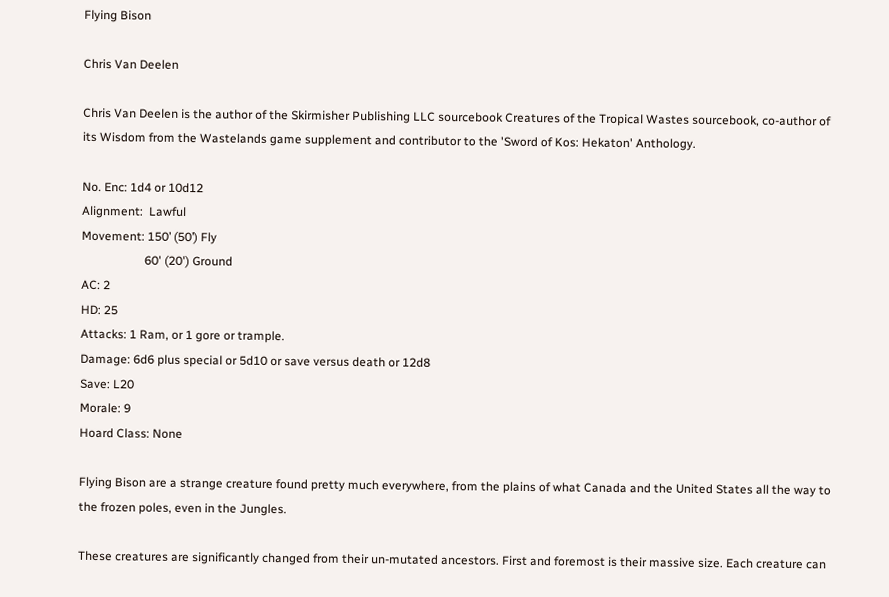Flying Bison

Chris Van Deelen

Chris Van Deelen is the author of the Skirmisher Publishing LLC sourcebook Creatures of the Tropical Wastes sourcebook, co-author of its Wisdom from the Wastelands game supplement and contributor to the 'Sword of Kos: Hekaton' Anthology.

No. Enc: 1d4 or 10d12
Alignment:  Lawful
Movement: 150’ (50’) Fly
                     60' (20') Ground
AC: 2
HD: 25
Attacks: 1 Ram, or 1 gore or trample.
Damage: 6d6 plus special or 5d10 or save versus death or 12d8
Save: L20
Morale: 9
Hoard Class: None

Flying Bison are a strange creature found pretty much everywhere, from the plains of what Canada and the United States all the way to the frozen poles, even in the Jungles.

These creatures are significantly changed from their un-mutated ancestors. First and foremost is their massive size. Each creature can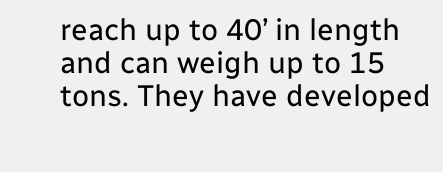reach up to 40’ in length and can weigh up to 15 tons. They have developed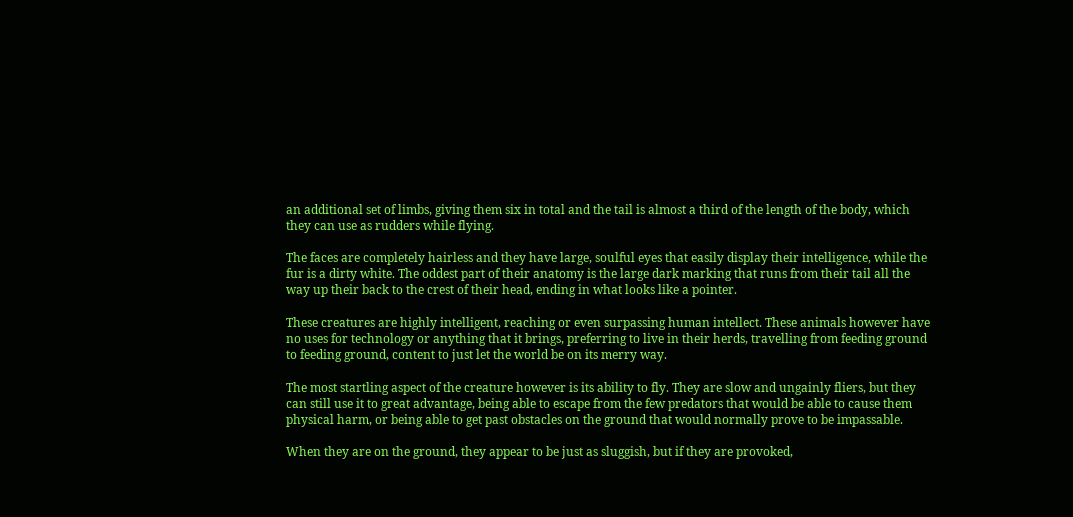an additional set of limbs, giving them six in total and the tail is almost a third of the length of the body, which they can use as rudders while flying.

The faces are completely hairless and they have large, soulful eyes that easily display their intelligence, while the fur is a dirty white. The oddest part of their anatomy is the large dark marking that runs from their tail all the way up their back to the crest of their head, ending in what looks like a pointer.

These creatures are highly intelligent, reaching or even surpassing human intellect. These animals however have no uses for technology or anything that it brings, preferring to live in their herds, travelling from feeding ground to feeding ground, content to just let the world be on its merry way.

The most startling aspect of the creature however is its ability to fly. They are slow and ungainly fliers, but they can still use it to great advantage, being able to escape from the few predators that would be able to cause them physical harm, or being able to get past obstacles on the ground that would normally prove to be impassable.

When they are on the ground, they appear to be just as sluggish, but if they are provoked,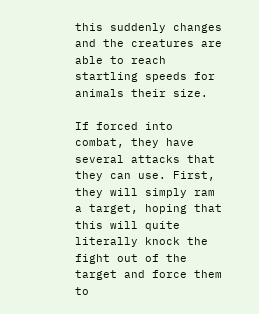this suddenly changes and the creatures are able to reach startling speeds for animals their size.

If forced into combat, they have several attacks that they can use. First, they will simply ram a target, hoping that this will quite literally knock the fight out of the target and force them to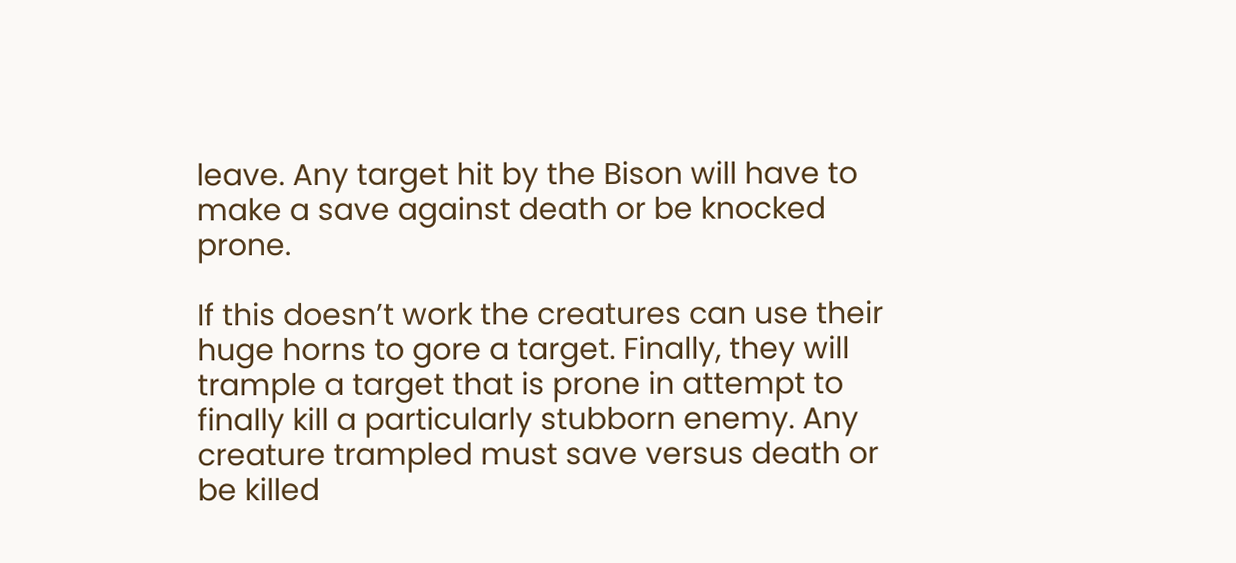leave. Any target hit by the Bison will have to make a save against death or be knocked prone.

If this doesn’t work the creatures can use their huge horns to gore a target. Finally, they will trample a target that is prone in attempt to finally kill a particularly stubborn enemy. Any creature trampled must save versus death or be killed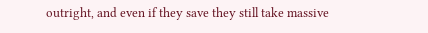outright, and even if they save they still take massive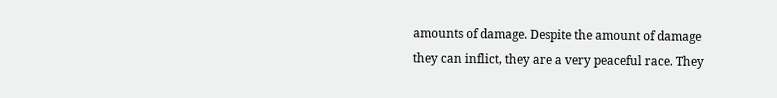amounts of damage. Despite the amount of damage they can inflict, they are a very peaceful race. They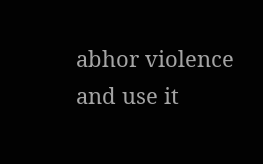abhor violence and use it